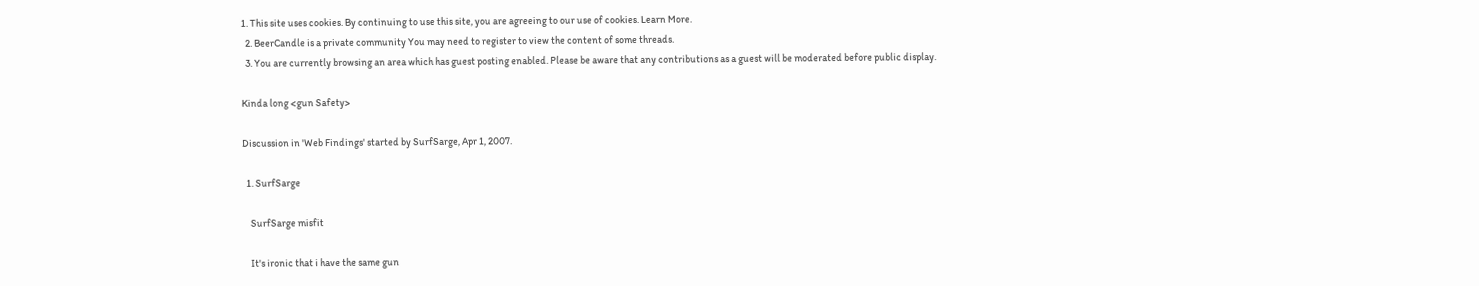1. This site uses cookies. By continuing to use this site, you are agreeing to our use of cookies. Learn More.
  2. BeerCandle is a private community You may need to register to view the content of some threads.
  3. You are currently browsing an area which has guest posting enabled. Please be aware that any contributions as a guest will be moderated before public display.

Kinda long <gun Safety>

Discussion in 'Web Findings' started by SurfSarge, Apr 1, 2007.

  1. SurfSarge

    SurfSarge misfit

    It's ironic that i have the same gun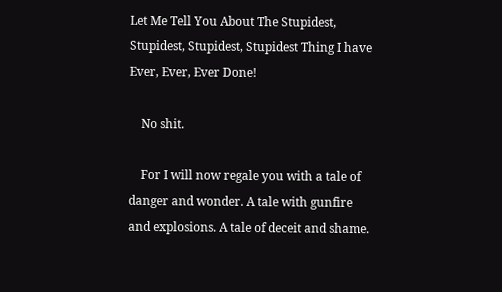Let Me Tell You About The Stupidest, Stupidest, Stupidest, Stupidest Thing I have Ever, Ever, Ever Done!

    No shit.

    For I will now regale you with a tale of danger and wonder. A tale with gunfire and explosions. A tale of deceit and shame.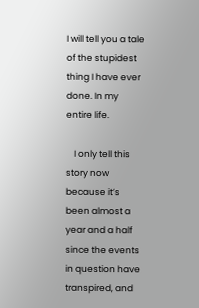I will tell you a tale of the stupidest thing I have ever done. In my entire life.

    I only tell this story now because it’s been almost a year and a half since the events in question have transpired, and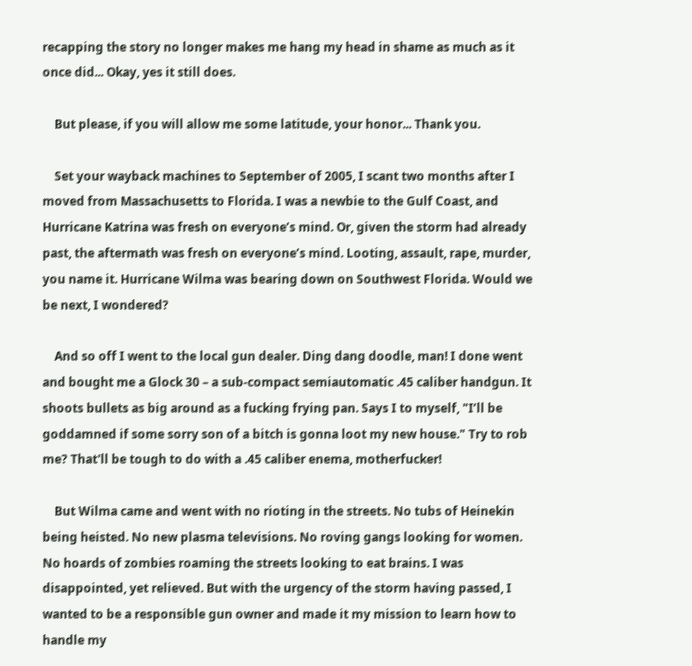recapping the story no longer makes me hang my head in shame as much as it once did... Okay, yes it still does.

    But please, if you will allow me some latitude, your honor... Thank you.

    Set your wayback machines to September of 2005, I scant two months after I moved from Massachusetts to Florida. I was a newbie to the Gulf Coast, and Hurricane Katrina was fresh on everyone’s mind. Or, given the storm had already past, the aftermath was fresh on everyone’s mind. Looting, assault, rape, murder, you name it. Hurricane Wilma was bearing down on Southwest Florida. Would we be next, I wondered?

    And so off I went to the local gun dealer. Ding dang doodle, man! I done went and bought me a Glock 30 – a sub-compact semiautomatic .45 caliber handgun. It shoots bullets as big around as a fucking frying pan. Says I to myself, "I’ll be goddamned if some sorry son of a bitch is gonna loot my new house." Try to rob me? That'll be tough to do with a .45 caliber enema, motherfucker!

    But Wilma came and went with no rioting in the streets. No tubs of Heinekin being heisted. No new plasma televisions. No roving gangs looking for women. No hoards of zombies roaming the streets looking to eat brains. I was disappointed, yet relieved. But with the urgency of the storm having passed, I wanted to be a responsible gun owner and made it my mission to learn how to handle my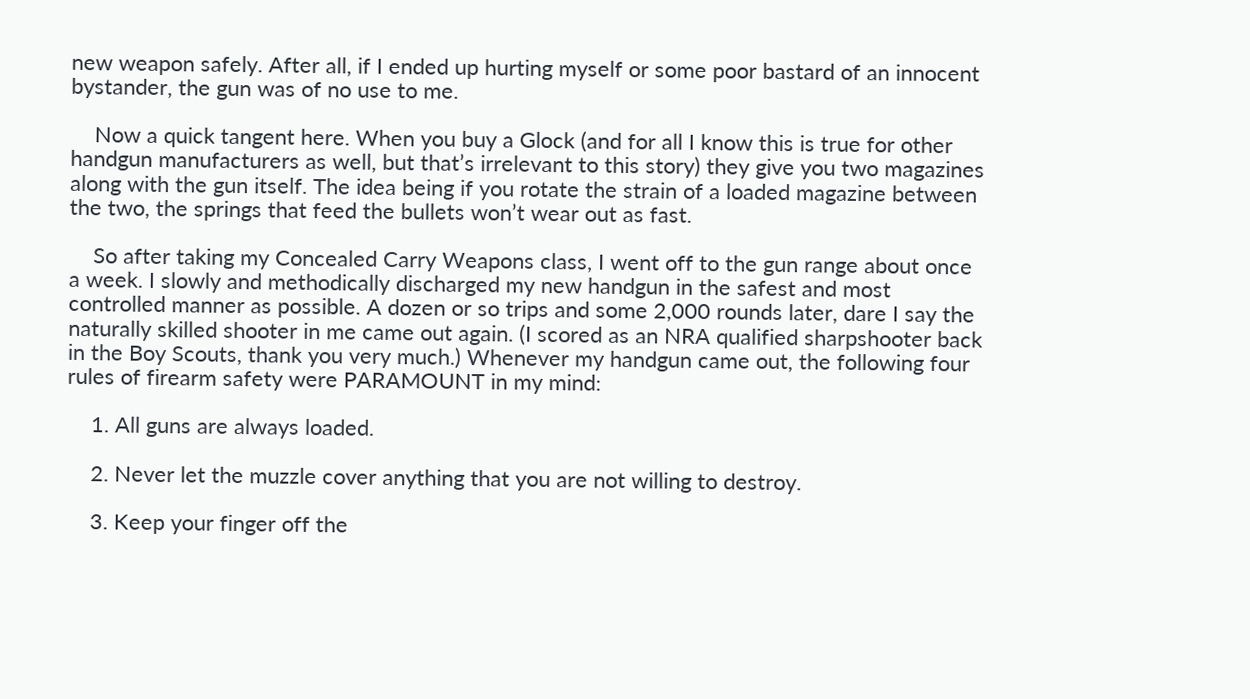new weapon safely. After all, if I ended up hurting myself or some poor bastard of an innocent bystander, the gun was of no use to me.

    Now a quick tangent here. When you buy a Glock (and for all I know this is true for other handgun manufacturers as well, but that’s irrelevant to this story) they give you two magazines along with the gun itself. The idea being if you rotate the strain of a loaded magazine between the two, the springs that feed the bullets won’t wear out as fast.

    So after taking my Concealed Carry Weapons class, I went off to the gun range about once a week. I slowly and methodically discharged my new handgun in the safest and most controlled manner as possible. A dozen or so trips and some 2,000 rounds later, dare I say the naturally skilled shooter in me came out again. (I scored as an NRA qualified sharpshooter back in the Boy Scouts, thank you very much.) Whenever my handgun came out, the following four rules of firearm safety were PARAMOUNT in my mind:

    1. All guns are always loaded.

    2. Never let the muzzle cover anything that you are not willing to destroy.

    3. Keep your finger off the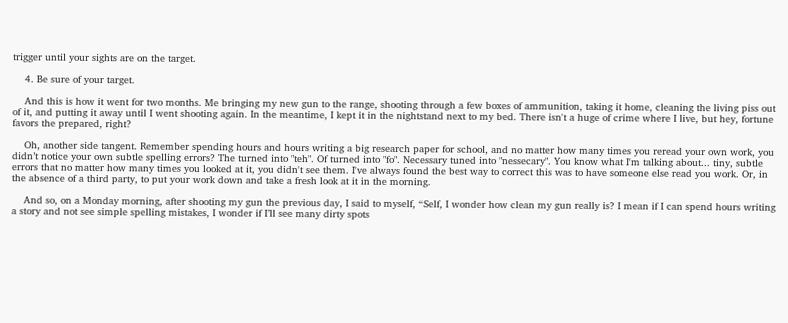trigger until your sights are on the target.

    4. Be sure of your target.

    And this is how it went for two months. Me bringing my new gun to the range, shooting through a few boxes of ammunition, taking it home, cleaning the living piss out of it, and putting it away until I went shooting again. In the meantime, I kept it in the nightstand next to my bed. There isn't a huge of crime where I live, but hey, fortune favors the prepared, right?

    Oh, another side tangent. Remember spending hours and hours writing a big research paper for school, and no matter how many times you reread your own work, you didn’t notice your own subtle spelling errors? The turned into "teh". Of turned into "fo". Necessary tuned into "nessecary". You know what I'm talking about... tiny, subtle errors that no matter how many times you looked at it, you didn't see them. I've always found the best way to correct this was to have someone else read you work. Or, in the absence of a third party, to put your work down and take a fresh look at it in the morning.

    And so, on a Monday morning, after shooting my gun the previous day, I said to myself, “Self, I wonder how clean my gun really is? I mean if I can spend hours writing a story and not see simple spelling mistakes, I wonder if I’ll see many dirty spots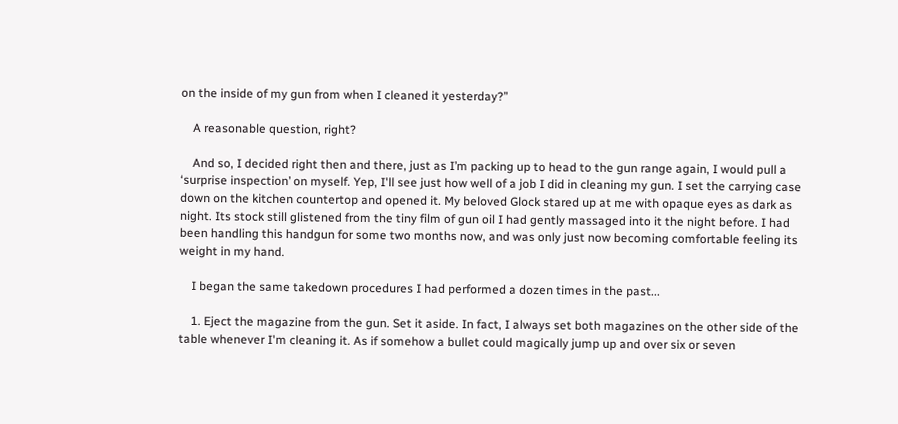on the inside of my gun from when I cleaned it yesterday?”

    A reasonable question, right?

    And so, I decided right then and there, just as I’m packing up to head to the gun range again, I would pull a ‘surprise inspection’ on myself. Yep, I'll see just how well of a job I did in cleaning my gun. I set the carrying case down on the kitchen countertop and opened it. My beloved Glock stared up at me with opaque eyes as dark as night. Its stock still glistened from the tiny film of gun oil I had gently massaged into it the night before. I had been handling this handgun for some two months now, and was only just now becoming comfortable feeling its weight in my hand.

    I began the same takedown procedures I had performed a dozen times in the past...

    1. Eject the magazine from the gun. Set it aside. In fact, I always set both magazines on the other side of the table whenever I'm cleaning it. As if somehow a bullet could magically jump up and over six or seven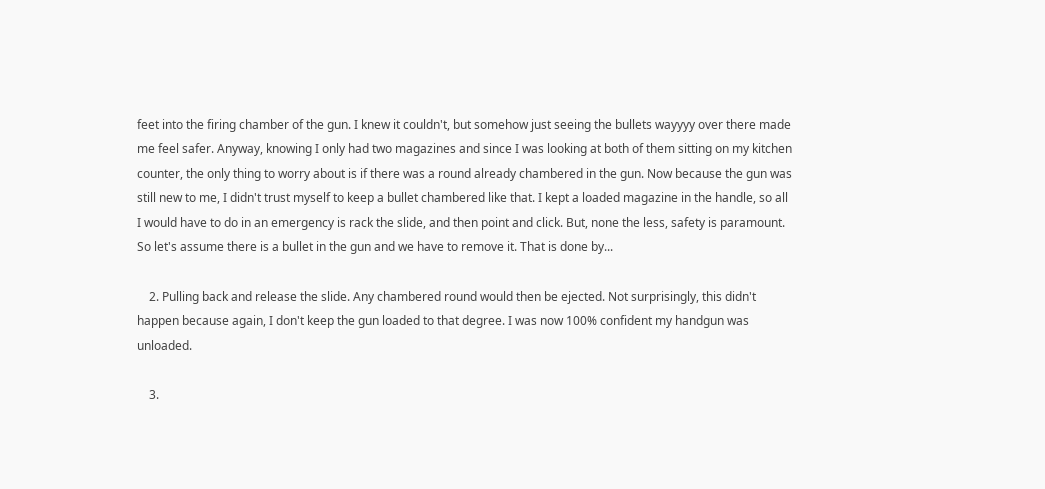feet into the firing chamber of the gun. I knew it couldn't, but somehow just seeing the bullets wayyyy over there made me feel safer. Anyway, knowing I only had two magazines and since I was looking at both of them sitting on my kitchen counter, the only thing to worry about is if there was a round already chambered in the gun. Now because the gun was still new to me, I didn't trust myself to keep a bullet chambered like that. I kept a loaded magazine in the handle, so all I would have to do in an emergency is rack the slide, and then point and click. But, none the less, safety is paramount. So let's assume there is a bullet in the gun and we have to remove it. That is done by...

    2. Pulling back and release the slide. Any chambered round would then be ejected. Not surprisingly, this didn't happen because again, I don't keep the gun loaded to that degree. I was now 100% confident my handgun was unloaded.

    3.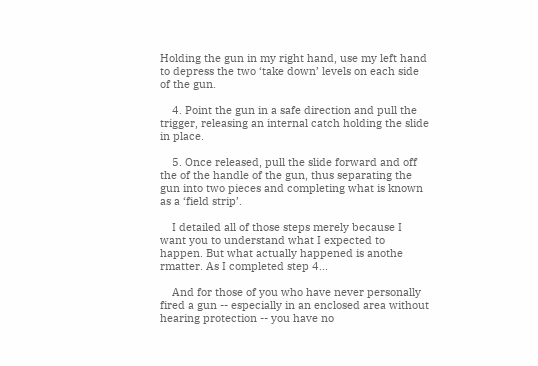Holding the gun in my right hand, use my left hand to depress the two ‘take down’ levels on each side of the gun.

    4. Point the gun in a safe direction and pull the trigger, releasing an internal catch holding the slide in place.

    5. Once released, pull the slide forward and off the of the handle of the gun, thus separating the gun into two pieces and completing what is known as a ‘field strip’.

    I detailed all of those steps merely because I want you to understand what I expected to happen. But what actually happened is anothe rmatter. As I completed step 4...

    And for those of you who have never personally fired a gun -- especially in an enclosed area without hearing protection -- you have no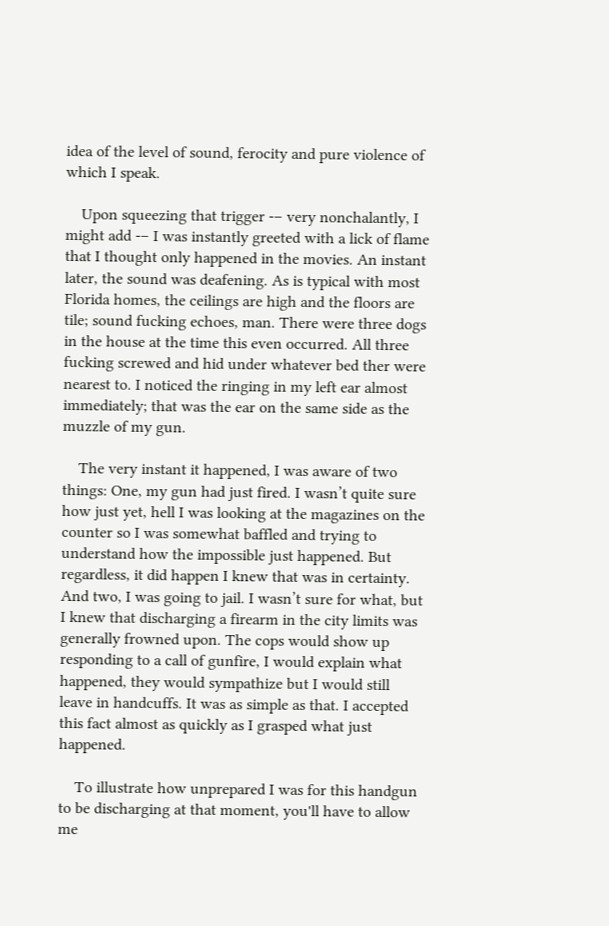idea of the level of sound, ferocity and pure violence of which I speak.

    Upon squeezing that trigger -– very nonchalantly, I might add -– I was instantly greeted with a lick of flame that I thought only happened in the movies. An instant later, the sound was deafening. As is typical with most Florida homes, the ceilings are high and the floors are tile; sound fucking echoes, man. There were three dogs in the house at the time this even occurred. All three fucking screwed and hid under whatever bed ther were nearest to. I noticed the ringing in my left ear almost immediately; that was the ear on the same side as the muzzle of my gun.

    The very instant it happened, I was aware of two things: One, my gun had just fired. I wasn’t quite sure how just yet, hell I was looking at the magazines on the counter so I was somewhat baffled and trying to understand how the impossible just happened. But regardless, it did happen I knew that was in certainty. And two, I was going to jail. I wasn’t sure for what, but I knew that discharging a firearm in the city limits was generally frowned upon. The cops would show up responding to a call of gunfire, I would explain what happened, they would sympathize but I would still leave in handcuffs. It was as simple as that. I accepted this fact almost as quickly as I grasped what just happened.

    To illustrate how unprepared I was for this handgun to be discharging at that moment, you'll have to allow me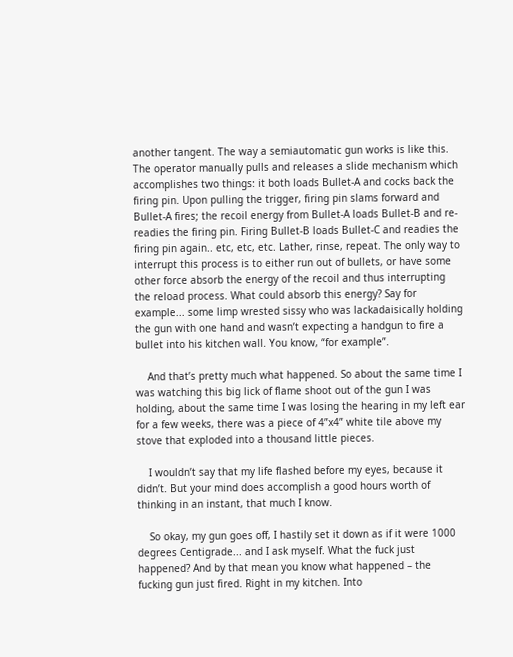another tangent. The way a semiautomatic gun works is like this. The operator manually pulls and releases a slide mechanism which accomplishes two things: it both loads Bullet-A and cocks back the firing pin. Upon pulling the trigger, firing pin slams forward and Bullet-A fires; the recoil energy from Bullet-A loads Bullet-B and re-readies the firing pin. Firing Bullet-B loads Bullet-C and readies the firing pin again.. etc, etc, etc. Lather, rinse, repeat. The only way to interrupt this process is to either run out of bullets, or have some other force absorb the energy of the recoil and thus interrupting the reload process. What could absorb this energy? Say for example... some limp wrested sissy who was lackadaisically holding the gun with one hand and wasn’t expecting a handgun to fire a bullet into his kitchen wall. You know, “for example”.

    And that’s pretty much what happened. So about the same time I was watching this big lick of flame shoot out of the gun I was holding, about the same time I was losing the hearing in my left ear for a few weeks, there was a piece of 4”x4” white tile above my stove that exploded into a thousand little pieces.

    I wouldn’t say that my life flashed before my eyes, because it didn’t. But your mind does accomplish a good hours worth of thinking in an instant, that much I know.

    So okay, my gun goes off, I hastily set it down as if it were 1000 degrees Centigrade... and I ask myself. What the fuck just happened? And by that mean you know what happened – the fucking gun just fired. Right in my kitchen. Into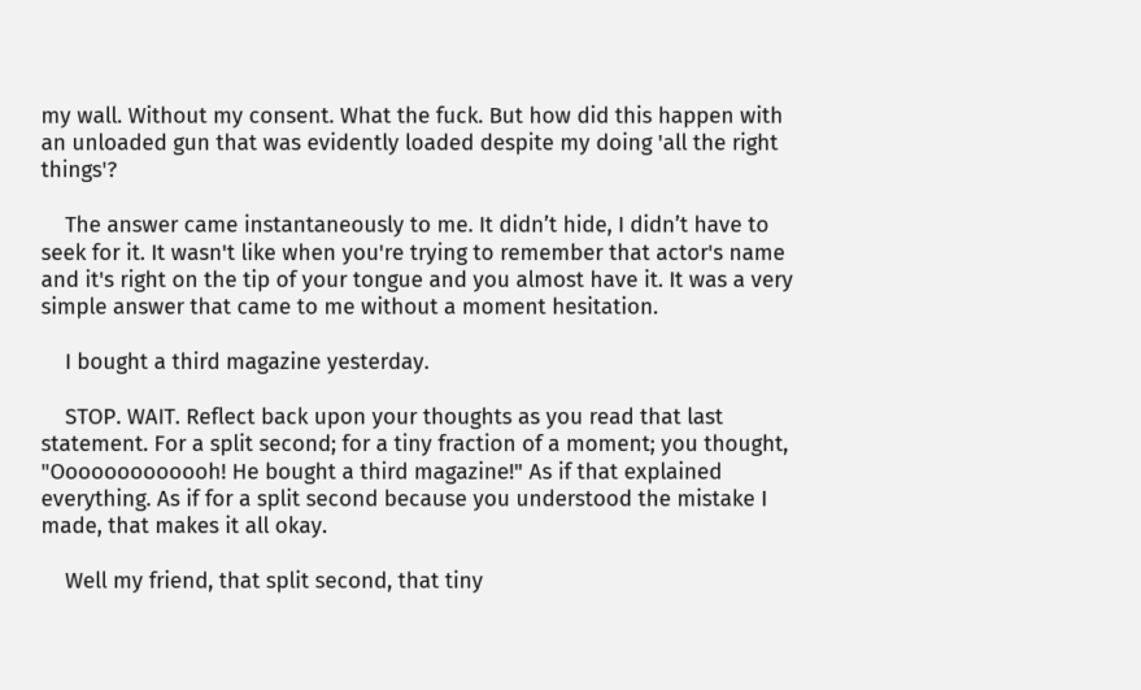my wall. Without my consent. What the fuck. But how did this happen with an unloaded gun that was evidently loaded despite my doing 'all the right things'?

    The answer came instantaneously to me. It didn’t hide, I didn’t have to seek for it. It wasn't like when you're trying to remember that actor's name and it's right on the tip of your tongue and you almost have it. It was a very simple answer that came to me without a moment hesitation.

    I bought a third magazine yesterday.

    STOP. WAIT. Reflect back upon your thoughts as you read that last statement. For a split second; for a tiny fraction of a moment; you thought, "Ooooooooooooh! He bought a third magazine!" As if that explained everything. As if for a split second because you understood the mistake I made, that makes it all okay.

    Well my friend, that split second, that tiny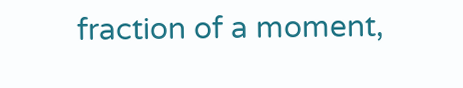fraction of a moment,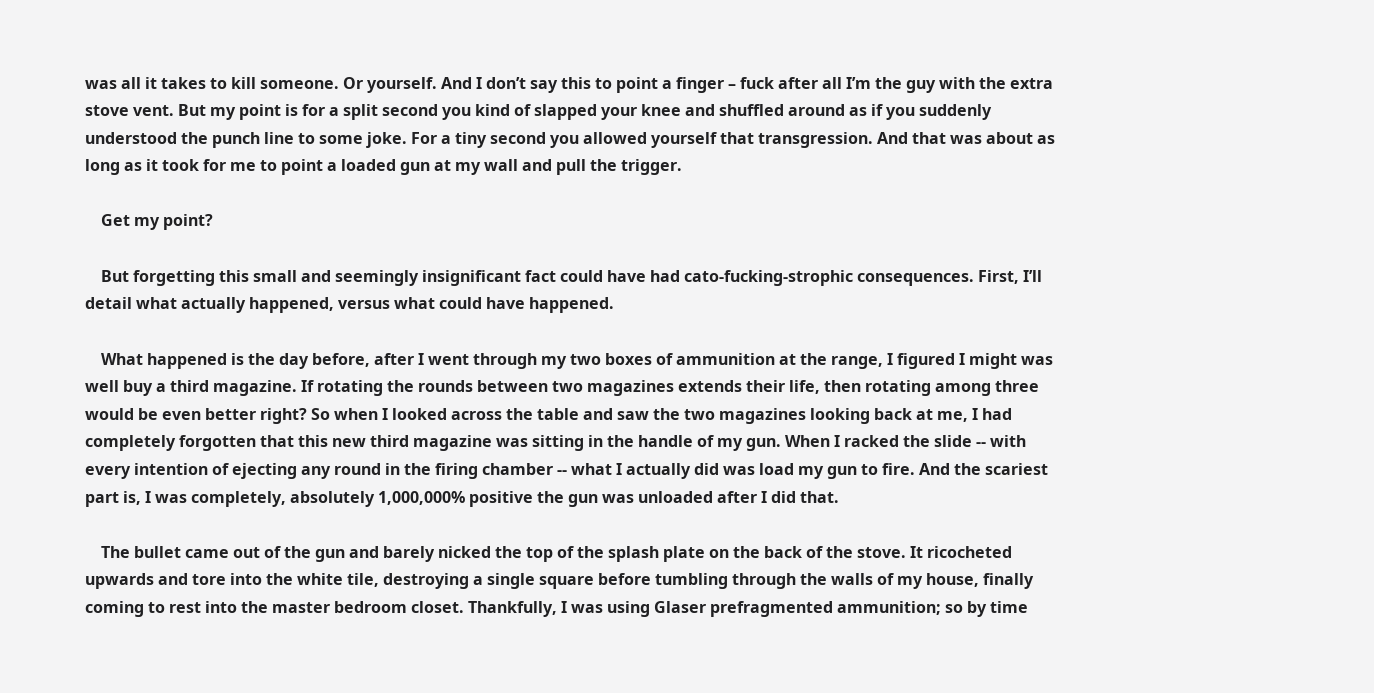was all it takes to kill someone. Or yourself. And I don’t say this to point a finger – fuck after all I’m the guy with the extra stove vent. But my point is for a split second you kind of slapped your knee and shuffled around as if you suddenly understood the punch line to some joke. For a tiny second you allowed yourself that transgression. And that was about as long as it took for me to point a loaded gun at my wall and pull the trigger.

    Get my point?

    But forgetting this small and seemingly insignificant fact could have had cato-fucking-strophic consequences. First, I’ll detail what actually happened, versus what could have happened.

    What happened is the day before, after I went through my two boxes of ammunition at the range, I figured I might was well buy a third magazine. If rotating the rounds between two magazines extends their life, then rotating among three would be even better right? So when I looked across the table and saw the two magazines looking back at me, I had completely forgotten that this new third magazine was sitting in the handle of my gun. When I racked the slide -- with every intention of ejecting any round in the firing chamber -- what I actually did was load my gun to fire. And the scariest part is, I was completely, absolutely 1,000,000% positive the gun was unloaded after I did that.

    The bullet came out of the gun and barely nicked the top of the splash plate on the back of the stove. It ricocheted upwards and tore into the white tile, destroying a single square before tumbling through the walls of my house, finally coming to rest into the master bedroom closet. Thankfully, I was using Glaser prefragmented ammunition; so by time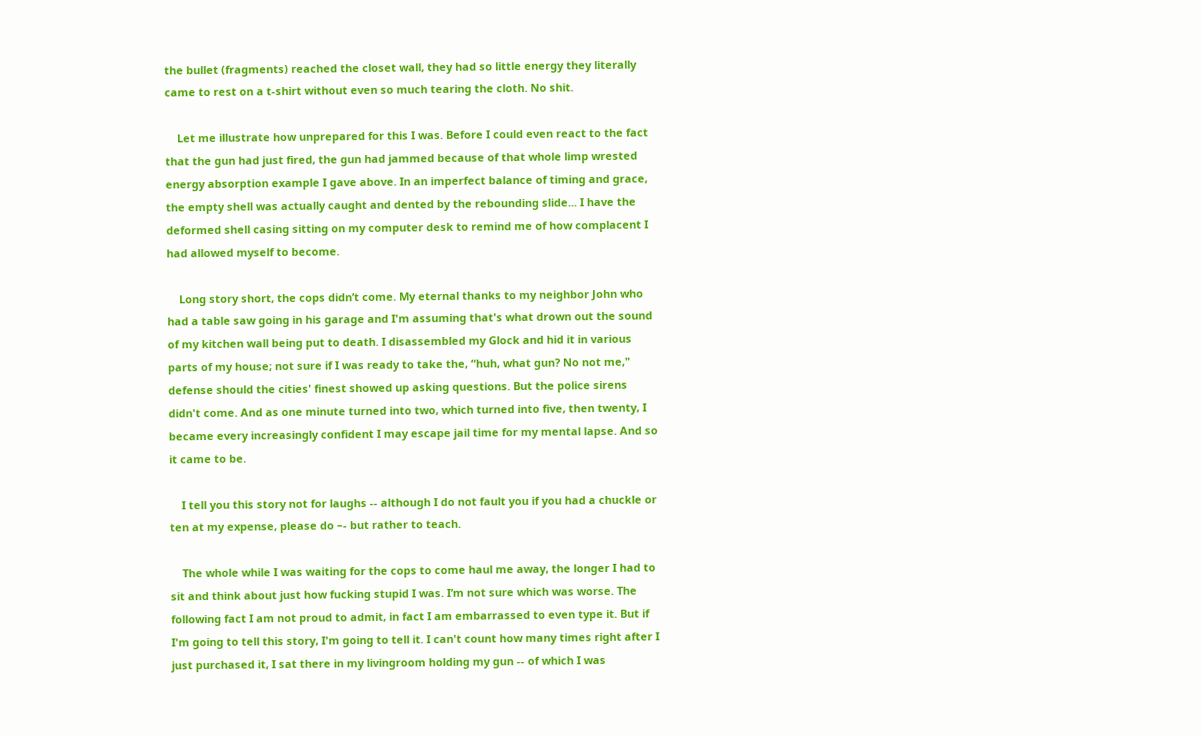the bullet (fragments) reached the closet wall, they had so little energy they literally came to rest on a t-shirt without even so much tearing the cloth. No shit.

    Let me illustrate how unprepared for this I was. Before I could even react to the fact that the gun had just fired, the gun had jammed because of that whole limp wrested energy absorption example I gave above. In an imperfect balance of timing and grace, the empty shell was actually caught and dented by the rebounding slide... I have the deformed shell casing sitting on my computer desk to remind me of how complacent I had allowed myself to become.

    Long story short, the cops didn’t come. My eternal thanks to my neighbor John who had a table saw going in his garage and I'm assuming that's what drown out the sound of my kitchen wall being put to death. I disassembled my Glock and hid it in various parts of my house; not sure if I was ready to take the, “huh, what gun? No not me," defense should the cities' finest showed up asking questions. But the police sirens didn't come. And as one minute turned into two, which turned into five, then twenty, I became every increasingly confident I may escape jail time for my mental lapse. And so it came to be.

    I tell you this story not for laughs -- although I do not fault you if you had a chuckle or ten at my expense, please do –- but rather to teach.

    The whole while I was waiting for the cops to come haul me away, the longer I had to sit and think about just how fucking stupid I was. I’m not sure which was worse. The following fact I am not proud to admit, in fact I am embarrassed to even type it. But if I'm going to tell this story, I'm going to tell it. I can't count how many times right after I just purchased it, I sat there in my livingroom holding my gun -- of which I was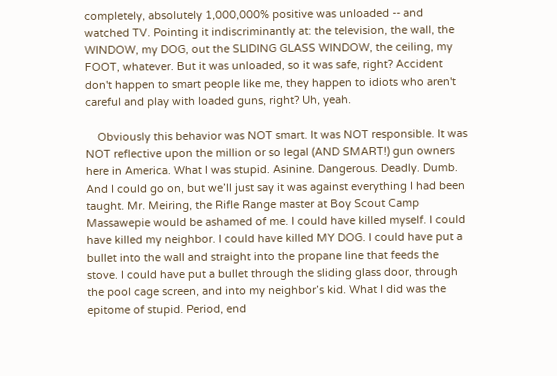completely, absolutely 1,000,000% positive was unloaded -- and watched TV. Pointing it indiscriminantly at: the television, the wall, the WINDOW, my DOG, out the SLIDING GLASS WINDOW, the ceiling, my FOOT, whatever. But it was unloaded, so it was safe, right? Accident don't happen to smart people like me, they happen to idiots who aren't careful and play with loaded guns, right? Uh, yeah.

    Obviously this behavior was NOT smart. It was NOT responsible. It was NOT reflective upon the million or so legal (AND SMART!) gun owners here in America. What I was stupid. Asinine. Dangerous. Deadly. Dumb. And I could go on, but we’ll just say it was against everything I had been taught. Mr. Meiring, the Rifle Range master at Boy Scout Camp Massawepie would be ashamed of me. I could have killed myself. I could have killed my neighbor. I could have killed MY DOG. I could have put a bullet into the wall and straight into the propane line that feeds the stove. I could have put a bullet through the sliding glass door, through the pool cage screen, and into my neighbor’s kid. What I did was the epitome of stupid. Period, end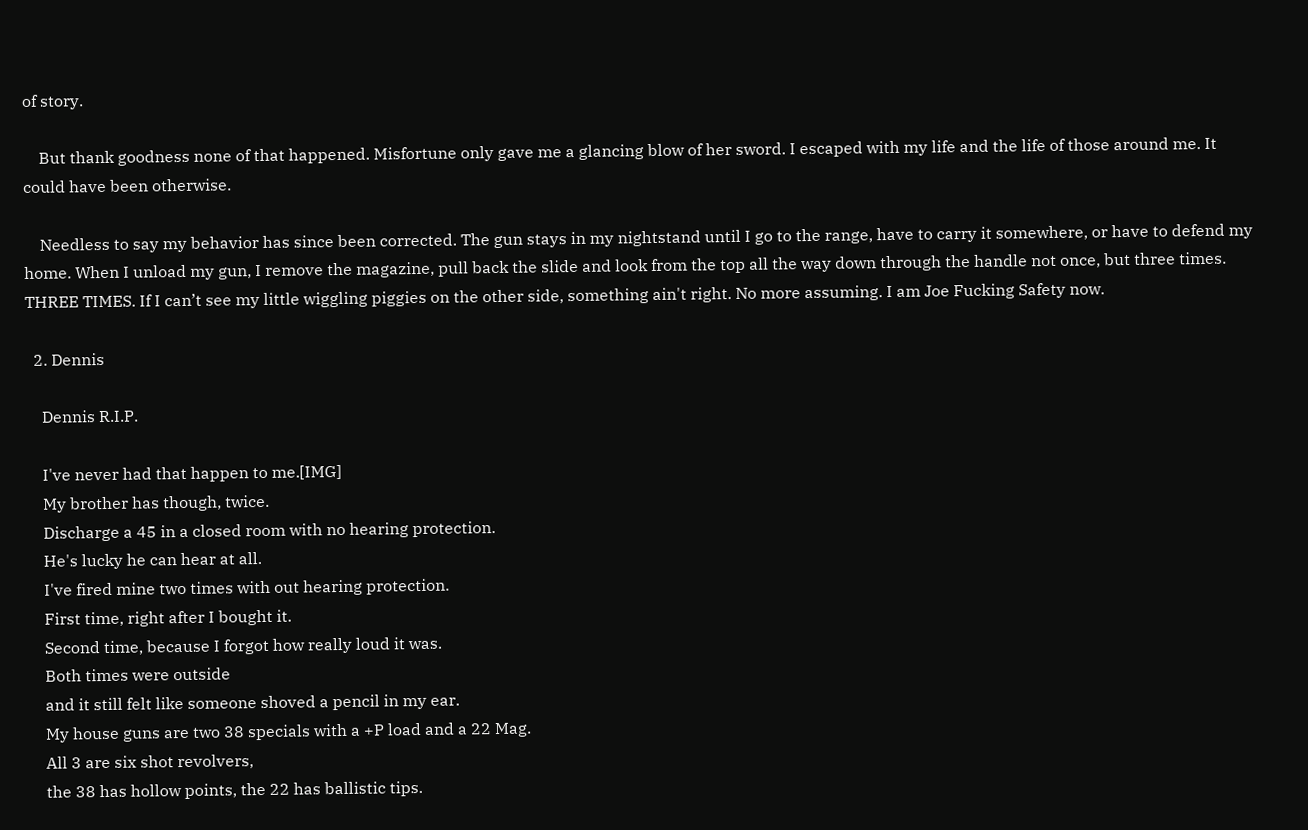of story.

    But thank goodness none of that happened. Misfortune only gave me a glancing blow of her sword. I escaped with my life and the life of those around me. It could have been otherwise.

    Needless to say my behavior has since been corrected. The gun stays in my nightstand until I go to the range, have to carry it somewhere, or have to defend my home. When I unload my gun, I remove the magazine, pull back the slide and look from the top all the way down through the handle not once, but three times. THREE TIMES. If I can’t see my little wiggling piggies on the other side, something ain't right. No more assuming. I am Joe Fucking Safety now.

  2. Dennis

    Dennis R.I.P.

    I've never had that happen to me.[IMG]
    My brother has though, twice.
    Discharge a 45 in a closed room with no hearing protection.
    He's lucky he can hear at all.
    I've fired mine two times with out hearing protection.
    First time, right after I bought it.
    Second time, because I forgot how really loud it was.
    Both times were outside
    and it still felt like someone shoved a pencil in my ear.
    My house guns are two 38 specials with a +P load and a 22 Mag.
    All 3 are six shot revolvers,
    the 38 has hollow points, the 22 has ballistic tips.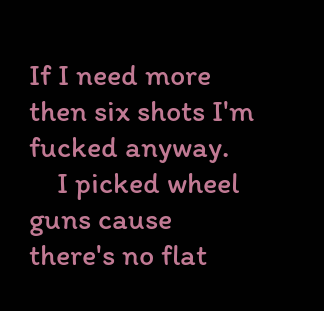If I need more then six shots I'm fucked anyway.
    I picked wheel guns cause there's no flat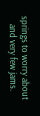springs to worry about
    and very few jams.